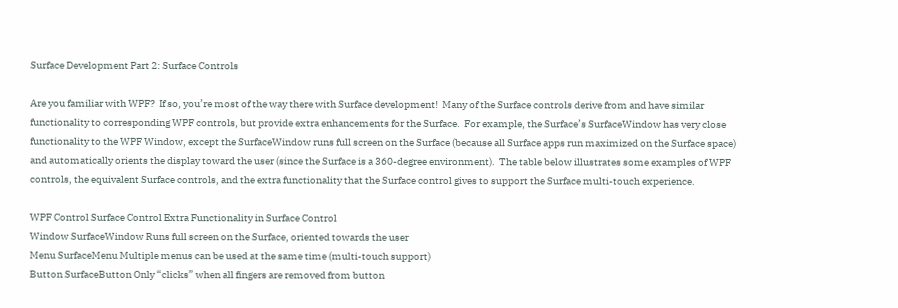Surface Development Part 2: Surface Controls

Are you familiar with WPF?  If so, you’re most of the way there with Surface development!  Many of the Surface controls derive from and have similar functionality to corresponding WPF controls, but provide extra enhancements for the Surface.  For example, the Surface’s SurfaceWindow has very close functionality to the WPF Window, except the SurfaceWindow runs full screen on the Surface (because all Surface apps run maximized on the Surface space) and automatically orients the display toward the user (since the Surface is a 360-degree environment).  The table below illustrates some examples of WPF controls, the equivalent Surface controls, and the extra functionality that the Surface control gives to support the Surface multi-touch experience.

WPF Control Surface Control Extra Functionality in Surface Control
Window SurfaceWindow Runs full screen on the Surface, oriented towards the user
Menu SurfaceMenu Multiple menus can be used at the same time (multi-touch support)
Button SurfaceButton Only “clicks” when all fingers are removed from button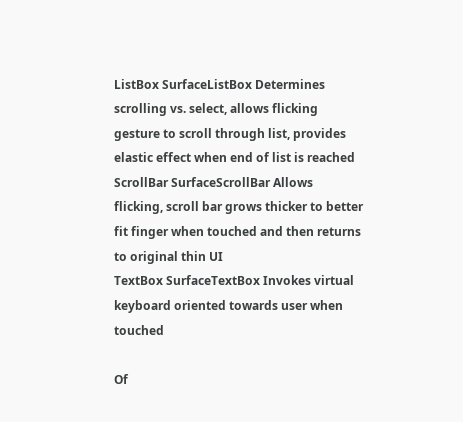ListBox SurfaceListBox Determines scrolling vs. select, allows flicking gesture to scroll through list, provides elastic effect when end of list is reached
ScrollBar SurfaceScrollBar Allows flicking, scroll bar grows thicker to better fit finger when touched and then returns to original thin UI
TextBox SurfaceTextBox Invokes virtual keyboard oriented towards user when touched

Of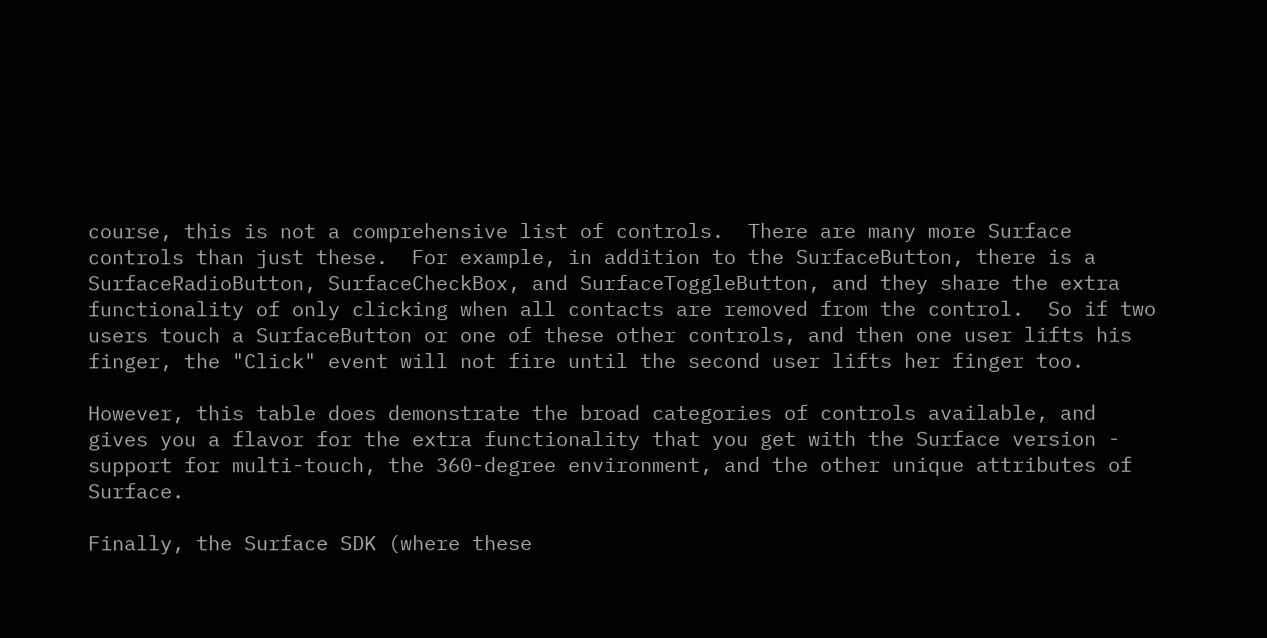course, this is not a comprehensive list of controls.  There are many more Surface controls than just these.  For example, in addition to the SurfaceButton, there is a SurfaceRadioButton, SurfaceCheckBox, and SurfaceToggleButton, and they share the extra functionality of only clicking when all contacts are removed from the control.  So if two users touch a SurfaceButton or one of these other controls, and then one user lifts his finger, the "Click" event will not fire until the second user lifts her finger too.

However, this table does demonstrate the broad categories of controls available, and gives you a flavor for the extra functionality that you get with the Surface version - support for multi-touch, the 360-degree environment, and the other unique attributes of Surface.

Finally, the Surface SDK (where these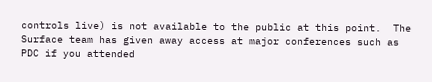controls live) is not available to the public at this point.  The Surface team has given away access at major conferences such as PDC if you attended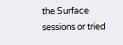the Surface sessions or tried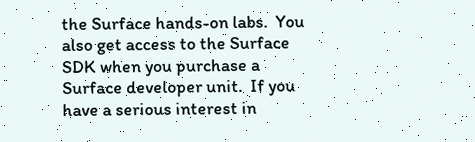the Surface hands-on labs.  You also get access to the Surface SDK when you purchase a Surface developer unit.  If you have a serious interest in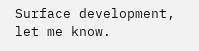Surface development, let me know.